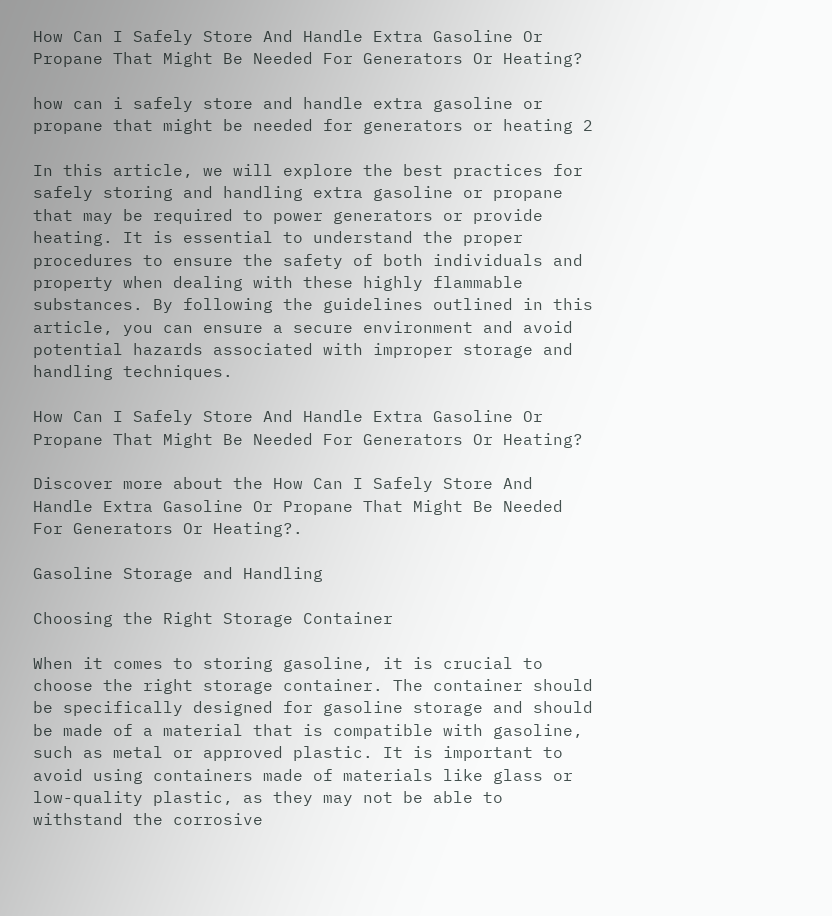How Can I Safely Store And Handle Extra Gasoline Or Propane That Might Be Needed For Generators Or Heating?

how can i safely store and handle extra gasoline or propane that might be needed for generators or heating 2

In this article, we will explore the best practices for safely storing and handling extra gasoline or propane that may be required to power generators or provide heating. It is essential to understand the proper procedures to ensure the safety of both individuals and property when dealing with these highly flammable substances. By following the guidelines outlined in this article, you can ensure a secure environment and avoid potential hazards associated with improper storage and handling techniques.

How Can I Safely Store And Handle Extra Gasoline Or Propane That Might Be Needed For Generators Or Heating?

Discover more about the How Can I Safely Store And Handle Extra Gasoline Or Propane That Might Be Needed For Generators Or Heating?.

Gasoline Storage and Handling

Choosing the Right Storage Container

When it comes to storing gasoline, it is crucial to choose the right storage container. The container should be specifically designed for gasoline storage and should be made of a material that is compatible with gasoline, such as metal or approved plastic. It is important to avoid using containers made of materials like glass or low-quality plastic, as they may not be able to withstand the corrosive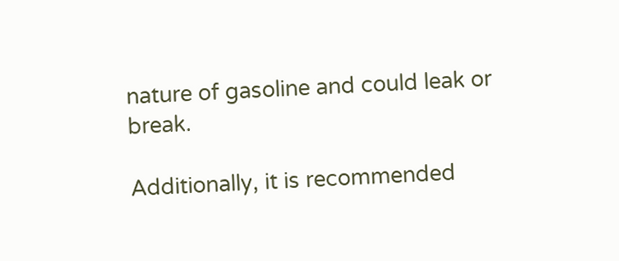nature of gasoline and could leak or break.

Additionally, it is recommended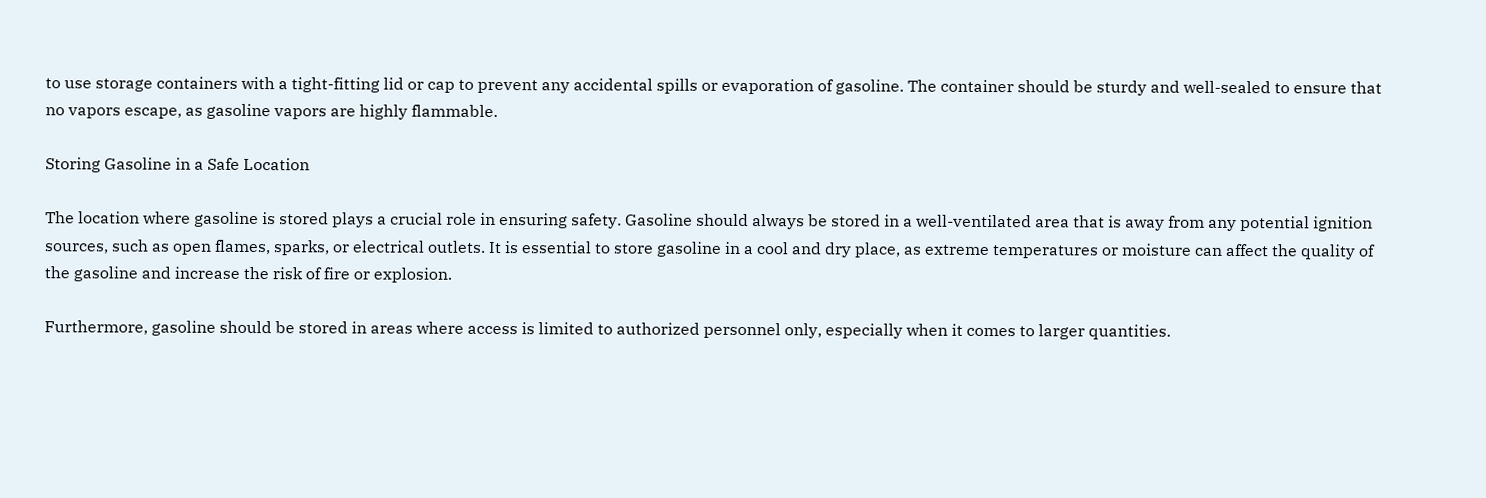to use storage containers with a tight-fitting lid or cap to prevent any accidental spills or evaporation of gasoline. The container should be sturdy and well-sealed to ensure that no vapors escape, as gasoline vapors are highly flammable.

Storing Gasoline in a Safe Location

The location where gasoline is stored plays a crucial role in ensuring safety. Gasoline should always be stored in a well-ventilated area that is away from any potential ignition sources, such as open flames, sparks, or electrical outlets. It is essential to store gasoline in a cool and dry place, as extreme temperatures or moisture can affect the quality of the gasoline and increase the risk of fire or explosion.

Furthermore, gasoline should be stored in areas where access is limited to authorized personnel only, especially when it comes to larger quantities.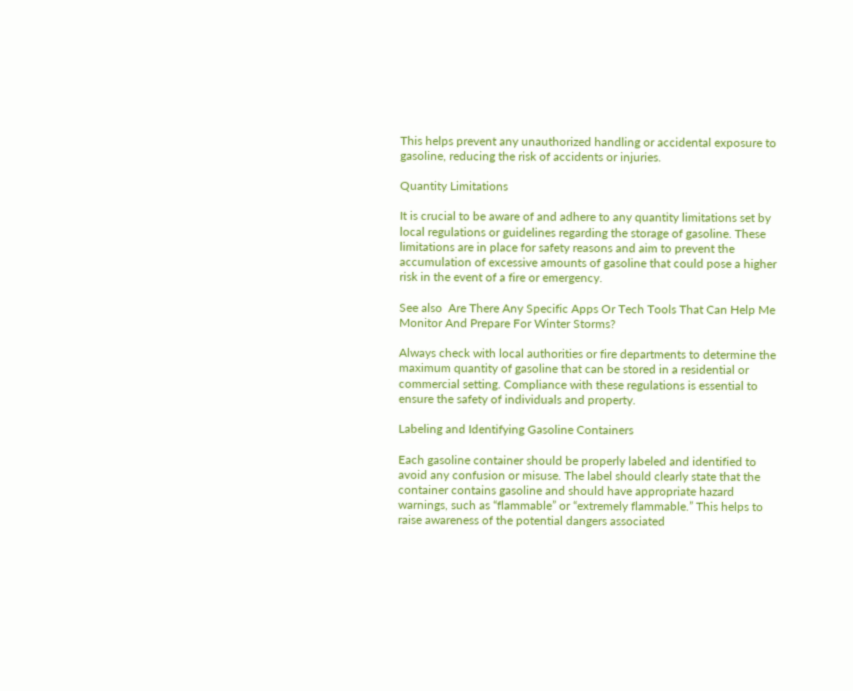This helps prevent any unauthorized handling or accidental exposure to gasoline, reducing the risk of accidents or injuries.

Quantity Limitations

It is crucial to be aware of and adhere to any quantity limitations set by local regulations or guidelines regarding the storage of gasoline. These limitations are in place for safety reasons and aim to prevent the accumulation of excessive amounts of gasoline that could pose a higher risk in the event of a fire or emergency.

See also  Are There Any Specific Apps Or Tech Tools That Can Help Me Monitor And Prepare For Winter Storms?

Always check with local authorities or fire departments to determine the maximum quantity of gasoline that can be stored in a residential or commercial setting. Compliance with these regulations is essential to ensure the safety of individuals and property.

Labeling and Identifying Gasoline Containers

Each gasoline container should be properly labeled and identified to avoid any confusion or misuse. The label should clearly state that the container contains gasoline and should have appropriate hazard warnings, such as “flammable” or “extremely flammable.” This helps to raise awareness of the potential dangers associated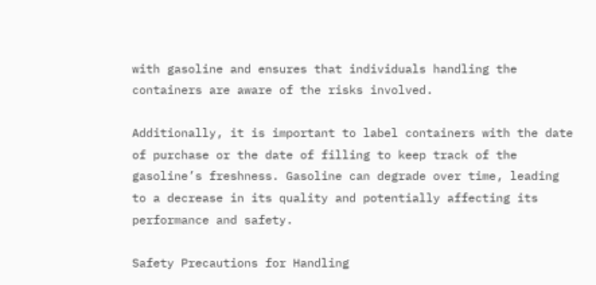with gasoline and ensures that individuals handling the containers are aware of the risks involved.

Additionally, it is important to label containers with the date of purchase or the date of filling to keep track of the gasoline’s freshness. Gasoline can degrade over time, leading to a decrease in its quality and potentially affecting its performance and safety.

Safety Precautions for Handling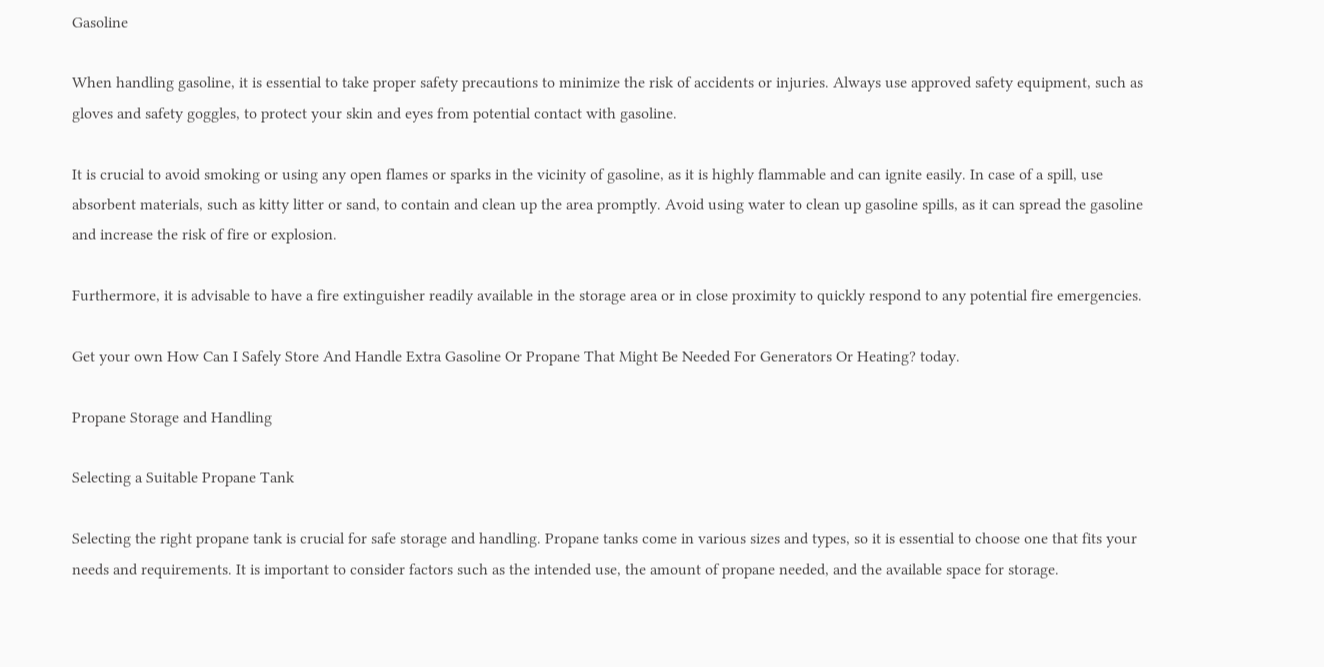Gasoline

When handling gasoline, it is essential to take proper safety precautions to minimize the risk of accidents or injuries. Always use approved safety equipment, such as gloves and safety goggles, to protect your skin and eyes from potential contact with gasoline.

It is crucial to avoid smoking or using any open flames or sparks in the vicinity of gasoline, as it is highly flammable and can ignite easily. In case of a spill, use absorbent materials, such as kitty litter or sand, to contain and clean up the area promptly. Avoid using water to clean up gasoline spills, as it can spread the gasoline and increase the risk of fire or explosion.

Furthermore, it is advisable to have a fire extinguisher readily available in the storage area or in close proximity to quickly respond to any potential fire emergencies.

Get your own How Can I Safely Store And Handle Extra Gasoline Or Propane That Might Be Needed For Generators Or Heating? today.

Propane Storage and Handling

Selecting a Suitable Propane Tank

Selecting the right propane tank is crucial for safe storage and handling. Propane tanks come in various sizes and types, so it is essential to choose one that fits your needs and requirements. It is important to consider factors such as the intended use, the amount of propane needed, and the available space for storage.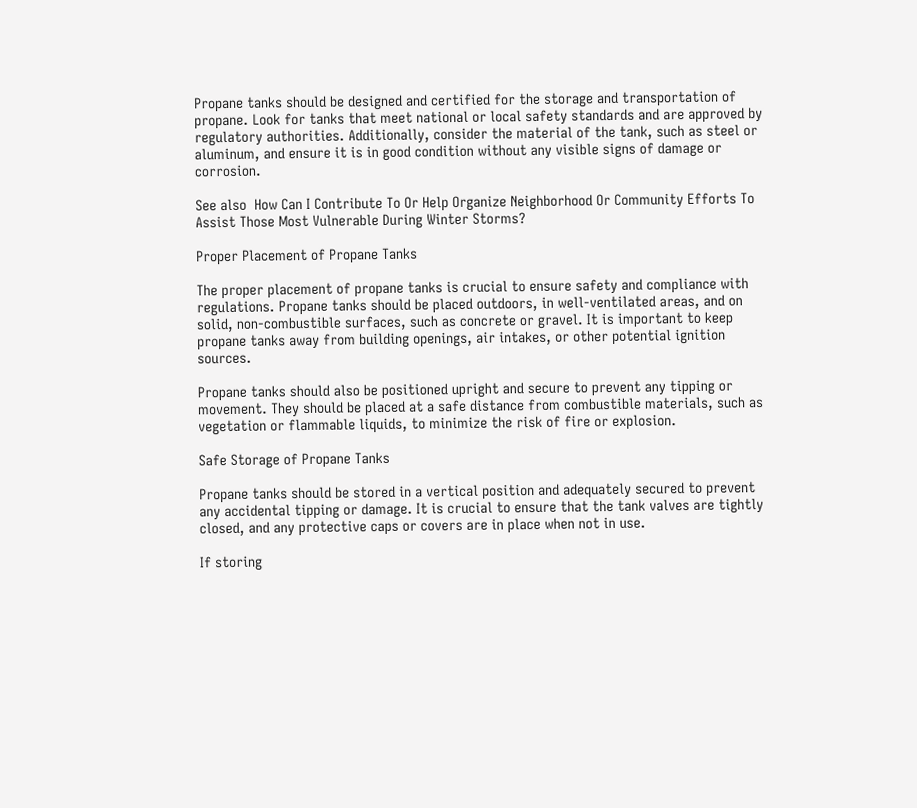Propane tanks should be designed and certified for the storage and transportation of propane. Look for tanks that meet national or local safety standards and are approved by regulatory authorities. Additionally, consider the material of the tank, such as steel or aluminum, and ensure it is in good condition without any visible signs of damage or corrosion.

See also  How Can I Contribute To Or Help Organize Neighborhood Or Community Efforts To Assist Those Most Vulnerable During Winter Storms?

Proper Placement of Propane Tanks

The proper placement of propane tanks is crucial to ensure safety and compliance with regulations. Propane tanks should be placed outdoors, in well-ventilated areas, and on solid, non-combustible surfaces, such as concrete or gravel. It is important to keep propane tanks away from building openings, air intakes, or other potential ignition sources.

Propane tanks should also be positioned upright and secure to prevent any tipping or movement. They should be placed at a safe distance from combustible materials, such as vegetation or flammable liquids, to minimize the risk of fire or explosion.

Safe Storage of Propane Tanks

Propane tanks should be stored in a vertical position and adequately secured to prevent any accidental tipping or damage. It is crucial to ensure that the tank valves are tightly closed, and any protective caps or covers are in place when not in use.

If storing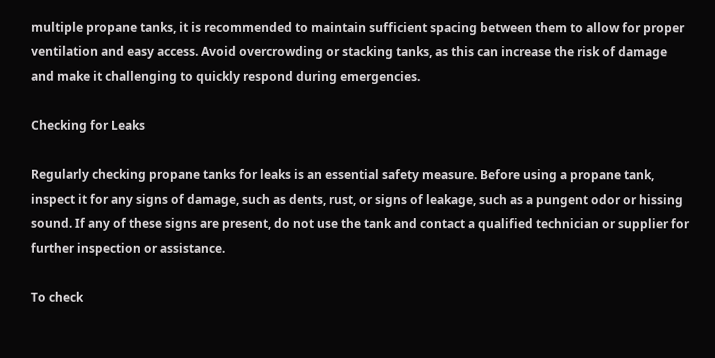multiple propane tanks, it is recommended to maintain sufficient spacing between them to allow for proper ventilation and easy access. Avoid overcrowding or stacking tanks, as this can increase the risk of damage and make it challenging to quickly respond during emergencies.

Checking for Leaks

Regularly checking propane tanks for leaks is an essential safety measure. Before using a propane tank, inspect it for any signs of damage, such as dents, rust, or signs of leakage, such as a pungent odor or hissing sound. If any of these signs are present, do not use the tank and contact a qualified technician or supplier for further inspection or assistance.

To check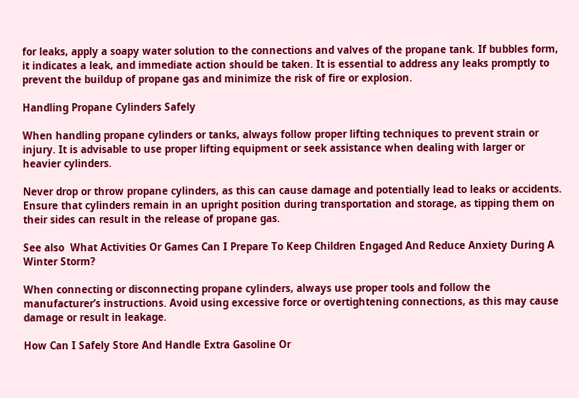for leaks, apply a soapy water solution to the connections and valves of the propane tank. If bubbles form, it indicates a leak, and immediate action should be taken. It is essential to address any leaks promptly to prevent the buildup of propane gas and minimize the risk of fire or explosion.

Handling Propane Cylinders Safely

When handling propane cylinders or tanks, always follow proper lifting techniques to prevent strain or injury. It is advisable to use proper lifting equipment or seek assistance when dealing with larger or heavier cylinders.

Never drop or throw propane cylinders, as this can cause damage and potentially lead to leaks or accidents. Ensure that cylinders remain in an upright position during transportation and storage, as tipping them on their sides can result in the release of propane gas.

See also  What Activities Or Games Can I Prepare To Keep Children Engaged And Reduce Anxiety During A Winter Storm?

When connecting or disconnecting propane cylinders, always use proper tools and follow the manufacturer’s instructions. Avoid using excessive force or overtightening connections, as this may cause damage or result in leakage.

How Can I Safely Store And Handle Extra Gasoline Or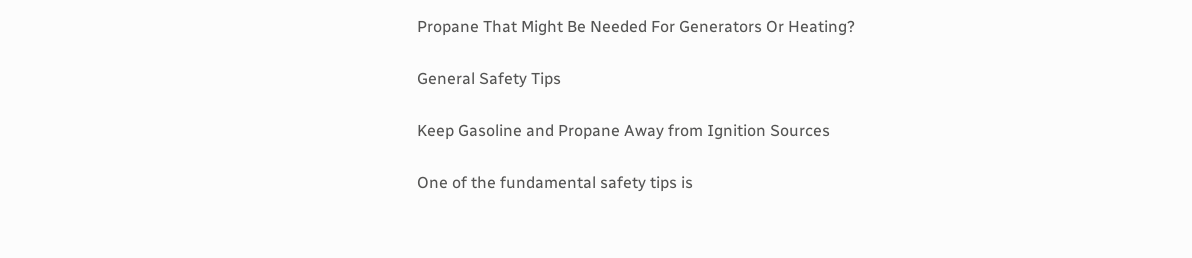Propane That Might Be Needed For Generators Or Heating?

General Safety Tips

Keep Gasoline and Propane Away from Ignition Sources

One of the fundamental safety tips is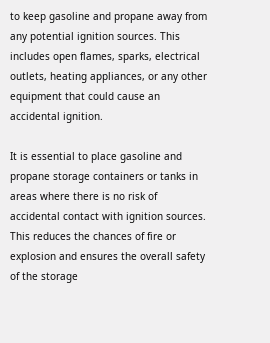to keep gasoline and propane away from any potential ignition sources. This includes open flames, sparks, electrical outlets, heating appliances, or any other equipment that could cause an accidental ignition.

It is essential to place gasoline and propane storage containers or tanks in areas where there is no risk of accidental contact with ignition sources. This reduces the chances of fire or explosion and ensures the overall safety of the storage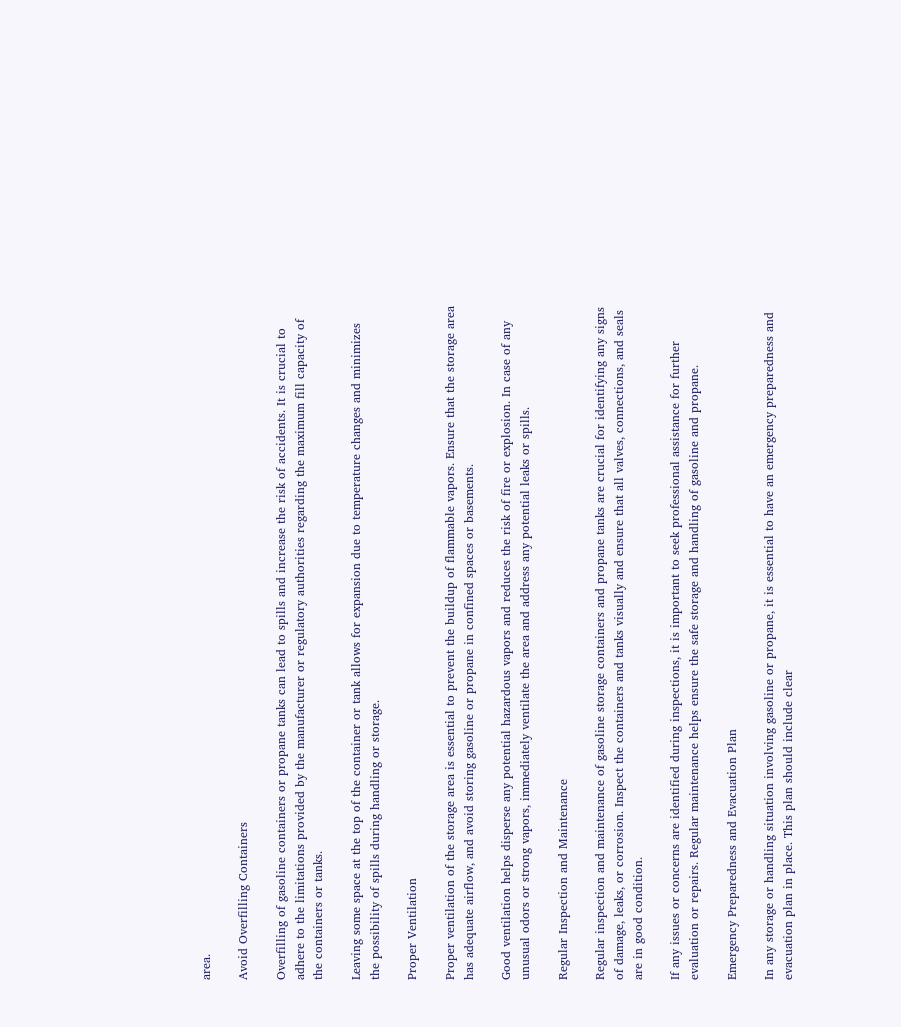area.

Avoid Overfilling Containers

Overfilling of gasoline containers or propane tanks can lead to spills and increase the risk of accidents. It is crucial to adhere to the limitations provided by the manufacturer or regulatory authorities regarding the maximum fill capacity of the containers or tanks.

Leaving some space at the top of the container or tank allows for expansion due to temperature changes and minimizes the possibility of spills during handling or storage.

Proper Ventilation

Proper ventilation of the storage area is essential to prevent the buildup of flammable vapors. Ensure that the storage area has adequate airflow, and avoid storing gasoline or propane in confined spaces or basements.

Good ventilation helps disperse any potential hazardous vapors and reduces the risk of fire or explosion. In case of any unusual odors or strong vapors, immediately ventilate the area and address any potential leaks or spills.

Regular Inspection and Maintenance

Regular inspection and maintenance of gasoline storage containers and propane tanks are crucial for identifying any signs of damage, leaks, or corrosion. Inspect the containers and tanks visually and ensure that all valves, connections, and seals are in good condition.

If any issues or concerns are identified during inspections, it is important to seek professional assistance for further evaluation or repairs. Regular maintenance helps ensure the safe storage and handling of gasoline and propane.

Emergency Preparedness and Evacuation Plan

In any storage or handling situation involving gasoline or propane, it is essential to have an emergency preparedness and evacuation plan in place. This plan should include clear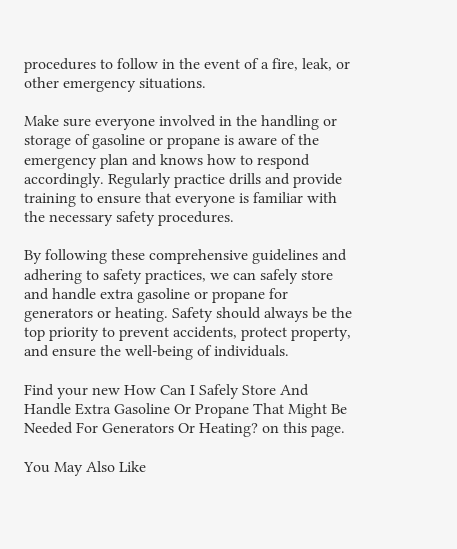procedures to follow in the event of a fire, leak, or other emergency situations.

Make sure everyone involved in the handling or storage of gasoline or propane is aware of the emergency plan and knows how to respond accordingly. Regularly practice drills and provide training to ensure that everyone is familiar with the necessary safety procedures.

By following these comprehensive guidelines and adhering to safety practices, we can safely store and handle extra gasoline or propane for generators or heating. Safety should always be the top priority to prevent accidents, protect property, and ensure the well-being of individuals.

Find your new How Can I Safely Store And Handle Extra Gasoline Or Propane That Might Be Needed For Generators Or Heating? on this page.

You May Also Like